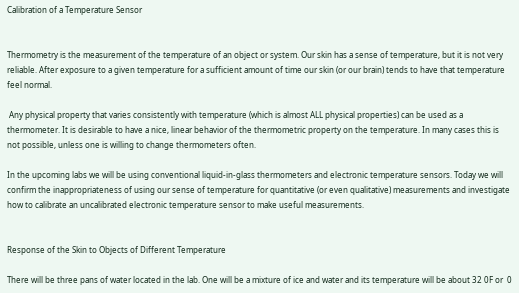Calibration of a Temperature Sensor


Thermometry is the measurement of the temperature of an object or system. Our skin has a sense of temperature, but it is not very reliable. After exposure to a given temperature for a sufficient amount of time our skin (or our brain) tends to have that temperature feel normal.

 Any physical property that varies consistently with temperature (which is almost ALL physical properties) can be used as a thermometer. It is desirable to have a nice, linear behavior of the thermometric property on the temperature. In many cases this is not possible, unless one is willing to change thermometers often.

In the upcoming labs we will be using conventional liquid-in-glass thermometers and electronic temperature sensors. Today we will confirm the inappropriateness of using our sense of temperature for quantitative (or even qualitative) measurements and investigate how to calibrate an uncalibrated electronic temperature sensor to make useful measurements.


Response of the Skin to Objects of Different Temperature

There will be three pans of water located in the lab. One will be a mixture of ice and water and its temperature will be about 32 0F or  0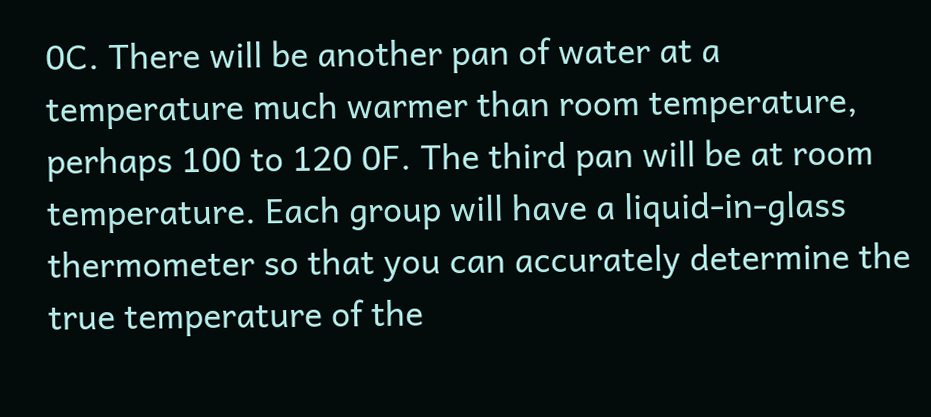0C. There will be another pan of water at a temperature much warmer than room temperature, perhaps 100 to 120 0F. The third pan will be at room temperature. Each group will have a liquid-in-glass thermometer so that you can accurately determine the true temperature of the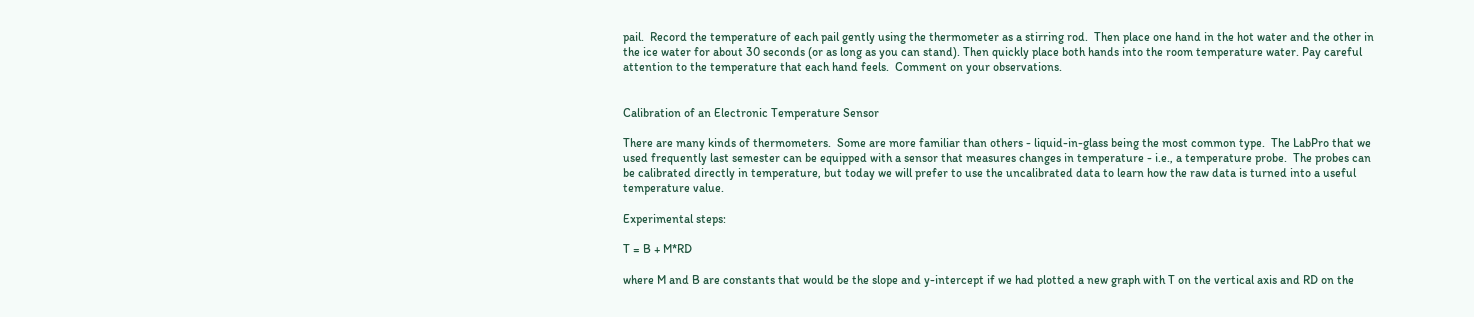pail.  Record the temperature of each pail gently using the thermometer as a stirring rod.  Then place one hand in the hot water and the other in the ice water for about 30 seconds (or as long as you can stand). Then quickly place both hands into the room temperature water. Pay careful attention to the temperature that each hand feels.  Comment on your observations.


Calibration of an Electronic Temperature Sensor

There are many kinds of thermometers.  Some are more familiar than others - liquid-in-glass being the most common type.  The LabPro that we used frequently last semester can be equipped with a sensor that measures changes in temperature - i.e., a temperature probe.  The probes can be calibrated directly in temperature, but today we will prefer to use the uncalibrated data to learn how the raw data is turned into a useful temperature value.

Experimental steps:

T = B + M*RD

where M and B are constants that would be the slope and y-intercept if we had plotted a new graph with T on the vertical axis and RD on the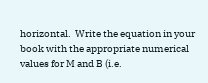horizontal.  Write the equation in your book with the appropriate numerical values for M and B (i.e.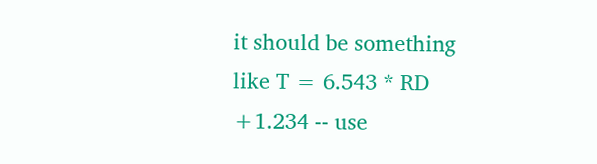it should be something like T = 6.543 * RD +1.234 -- use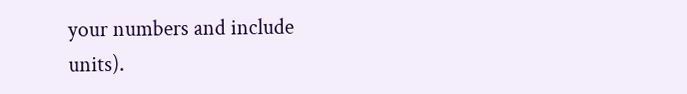your numbers and include units).